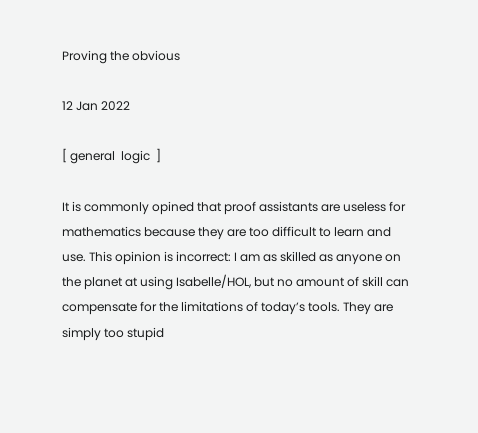Proving the obvious

12 Jan 2022

[ general  logic  ]

It is commonly opined that proof assistants are useless for mathematics because they are too difficult to learn and use. This opinion is incorrect: I am as skilled as anyone on the planet at using Isabelle/HOL, but no amount of skill can compensate for the limitations of today’s tools. They are simply too stupid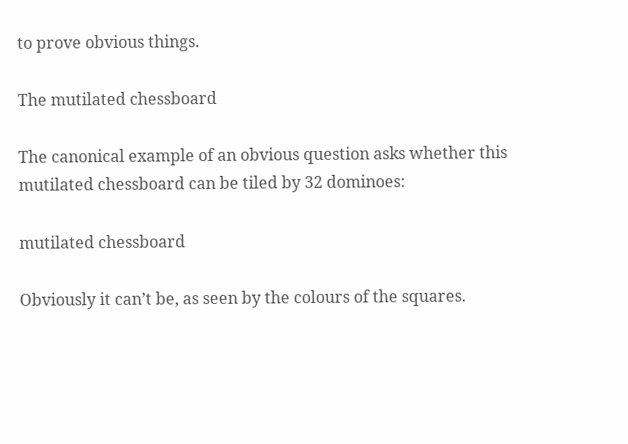to prove obvious things.

The mutilated chessboard

The canonical example of an obvious question asks whether this mutilated chessboard can be tiled by 32 dominoes:

mutilated chessboard

Obviously it can’t be, as seen by the colours of the squares.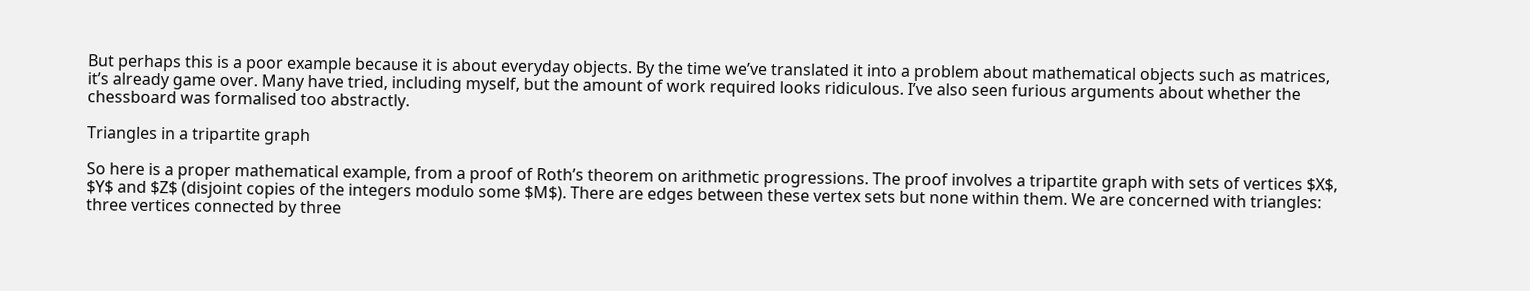But perhaps this is a poor example because it is about everyday objects. By the time we’ve translated it into a problem about mathematical objects such as matrices, it’s already game over. Many have tried, including myself, but the amount of work required looks ridiculous. I’ve also seen furious arguments about whether the chessboard was formalised too abstractly.

Triangles in a tripartite graph

So here is a proper mathematical example, from a proof of Roth’s theorem on arithmetic progressions. The proof involves a tripartite graph with sets of vertices $X$, $Y$ and $Z$ (disjoint copies of the integers modulo some $M$). There are edges between these vertex sets but none within them. We are concerned with triangles: three vertices connected by three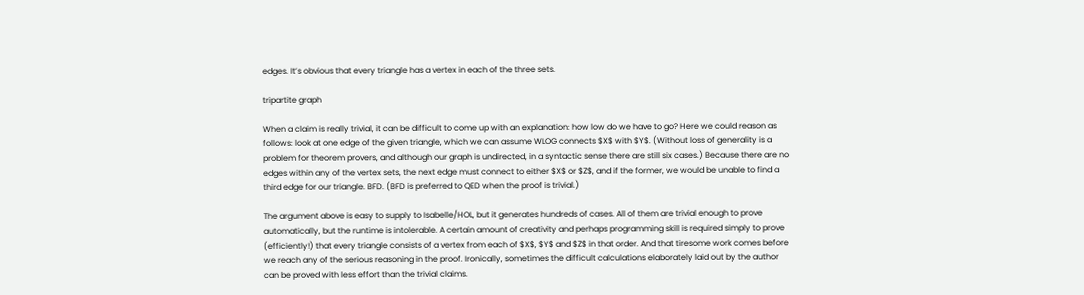edges. It’s obvious that every triangle has a vertex in each of the three sets.

tripartite graph

When a claim is really trivial, it can be difficult to come up with an explanation: how low do we have to go? Here we could reason as follows: look at one edge of the given triangle, which we can assume WLOG connects $X$ with $Y$. (Without loss of generality is a problem for theorem provers, and although our graph is undirected, in a syntactic sense there are still six cases.) Because there are no edges within any of the vertex sets, the next edge must connect to either $X$ or $Z$, and if the former, we would be unable to find a third edge for our triangle. BFD. (BFD is preferred to QED when the proof is trivial.)

The argument above is easy to supply to Isabelle/HOL, but it generates hundreds of cases. All of them are trivial enough to prove automatically, but the runtime is intolerable. A certain amount of creativity and perhaps programming skill is required simply to prove (efficiently!) that every triangle consists of a vertex from each of $X$, $Y$ and $Z$ in that order. And that tiresome work comes before we reach any of the serious reasoning in the proof. Ironically, sometimes the difficult calculations elaborately laid out by the author can be proved with less effort than the trivial claims.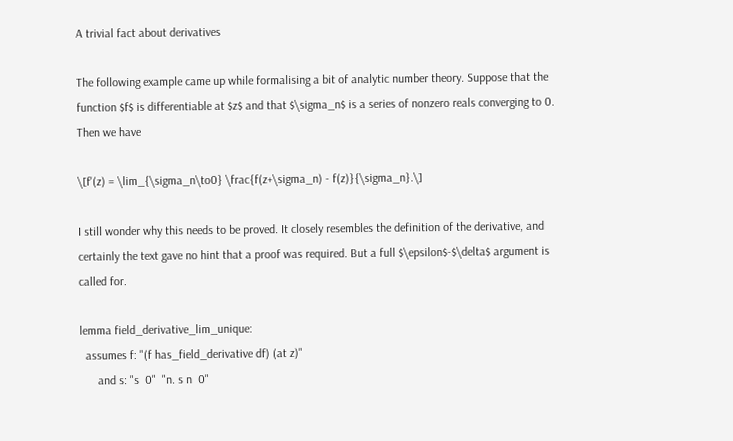A trivial fact about derivatives

The following example came up while formalising a bit of analytic number theory. Suppose that the function $f$ is differentiable at $z$ and that $\sigma_n$ is a series of nonzero reals converging to 0. Then we have

\[f'(z) = \lim_{\sigma_n\to0} \frac{f(z+\sigma_n) - f(z)}{\sigma_n}.\]

I still wonder why this needs to be proved. It closely resembles the definition of the derivative, and certainly the text gave no hint that a proof was required. But a full $\epsilon$-$\delta$ argument is called for.

lemma field_derivative_lim_unique:
  assumes f: "(f has_field_derivative df) (at z)"
      and s: "s  0"  "n. s n  0"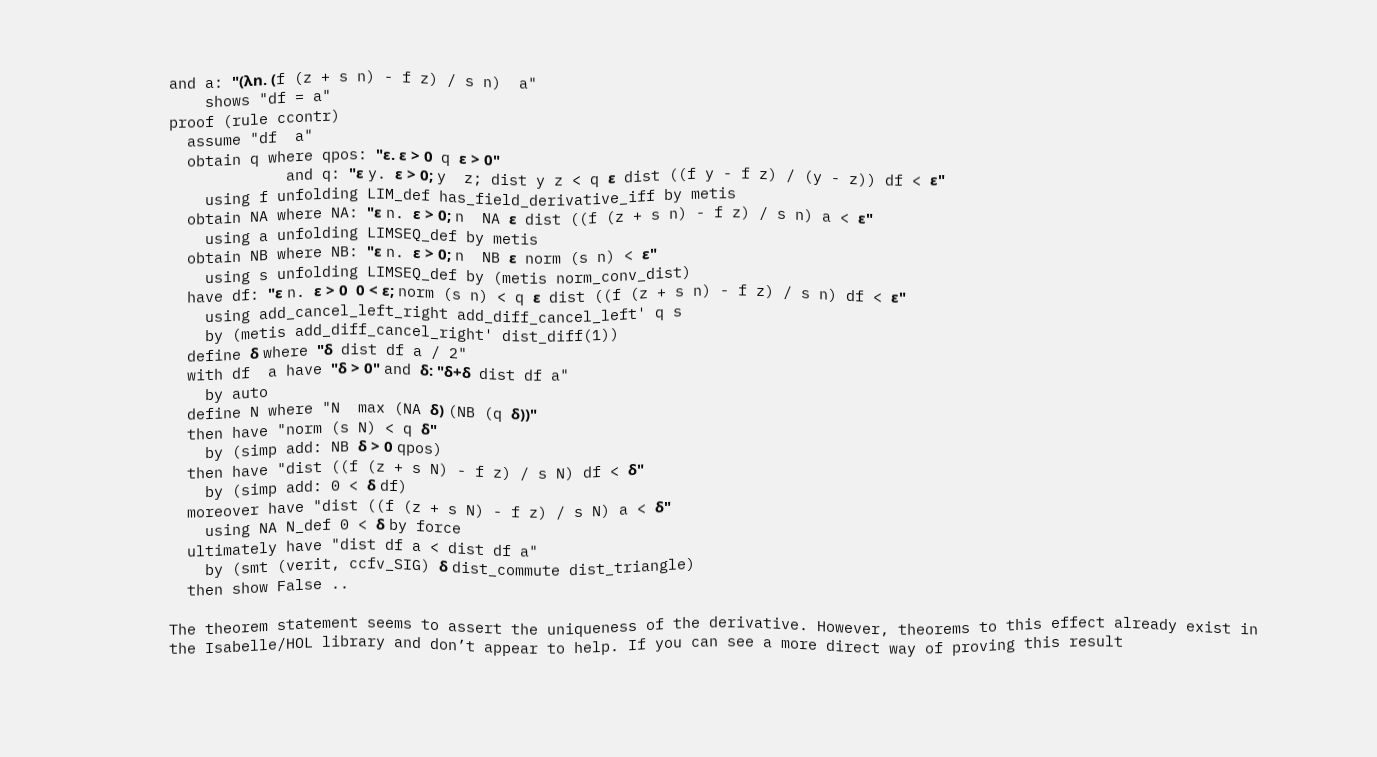and a: "(λn. (f (z + s n) - f z) / s n)  a"
    shows "df = a"
proof (rule ccontr)
  assume "df  a"
  obtain q where qpos: "ε. ε > 0  q ε > 0"
             and q: "ε y. ε > 0; y  z; dist y z < q ε  dist ((f y - f z) / (y - z)) df < ε"
    using f unfolding LIM_def has_field_derivative_iff by metis
  obtain NA where NA: "ε n. ε > 0; n  NA ε  dist ((f (z + s n) - f z) / s n) a < ε"
    using a unfolding LIMSEQ_def by metis
  obtain NB where NB: "ε n. ε > 0; n  NB ε  norm (s n) < ε"
    using s unfolding LIMSEQ_def by (metis norm_conv_dist)
  have df: "ε n. ε > 0  0 < ε; norm (s n) < q ε  dist ((f (z + s n) - f z) / s n) df < ε"
    using add_cancel_left_right add_diff_cancel_left' q s
    by (metis add_diff_cancel_right' dist_diff(1))
  define δ where "δ  dist df a / 2"
  with df  a have "δ > 0" and δ: "δ+δ  dist df a"
    by auto
  define N where "N  max (NA δ) (NB (q δ))"
  then have "norm (s N) < q δ"
    by (simp add: NB δ > 0 qpos)
  then have "dist ((f (z + s N) - f z) / s N) df < δ"
    by (simp add: 0 < δ df)
  moreover have "dist ((f (z + s N) - f z) / s N) a < δ"
    using NA N_def 0 < δ by force
  ultimately have "dist df a < dist df a"
    by (smt (verit, ccfv_SIG) δ dist_commute dist_triangle)
  then show False ..

The theorem statement seems to assert the uniqueness of the derivative. However, theorems to this effect already exist in the Isabelle/HOL library and don’t appear to help. If you can see a more direct way of proving this result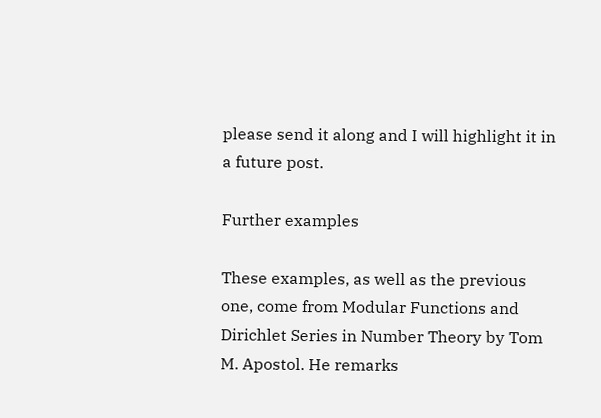please send it along and I will highlight it in a future post.

Further examples

These examples, as well as the previous one, come from Modular Functions and Dirichlet Series in Number Theory by Tom M. Apostol. He remarks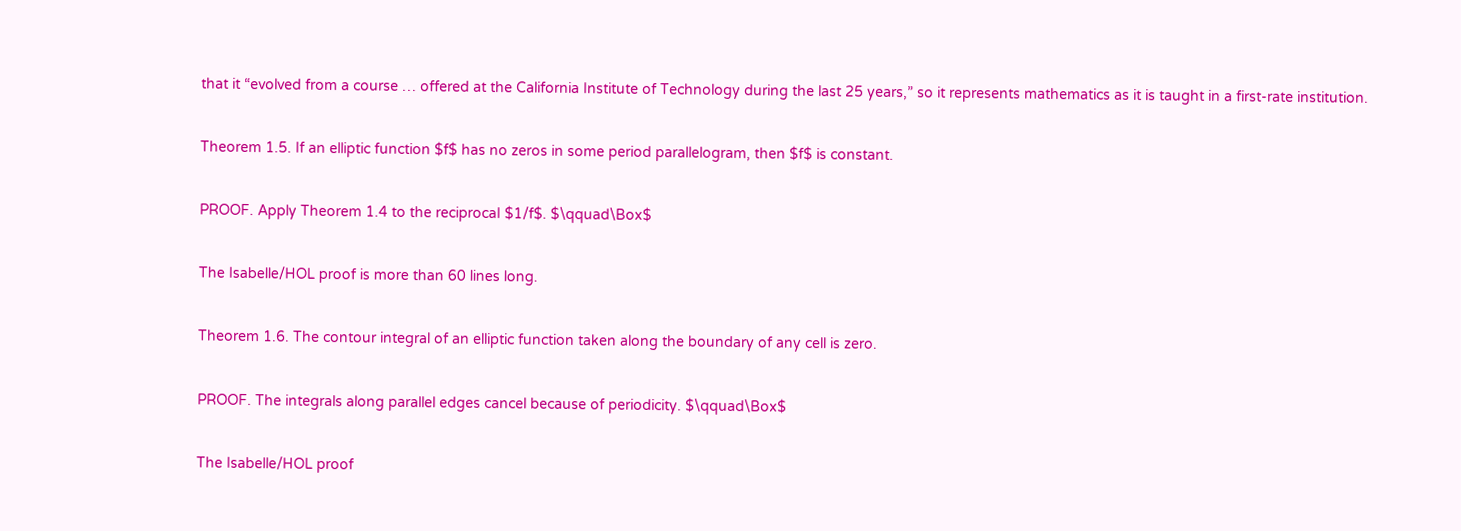that it “evolved from a course … offered at the California Institute of Technology during the last 25 years,” so it represents mathematics as it is taught in a first-rate institution.

Theorem 1.5. If an elliptic function $f$ has no zeros in some period parallelogram, then $f$ is constant.

PROOF. Apply Theorem 1.4 to the reciprocaI $1/f$. $\qquad\Box$

The Isabelle/HOL proof is more than 60 lines long.

Theorem 1.6. The contour integral of an elliptic function taken along the boundary of any cell is zero.

PROOF. The integrals along parallel edges cancel because of periodicity. $\qquad\Box$

The Isabelle/HOL proof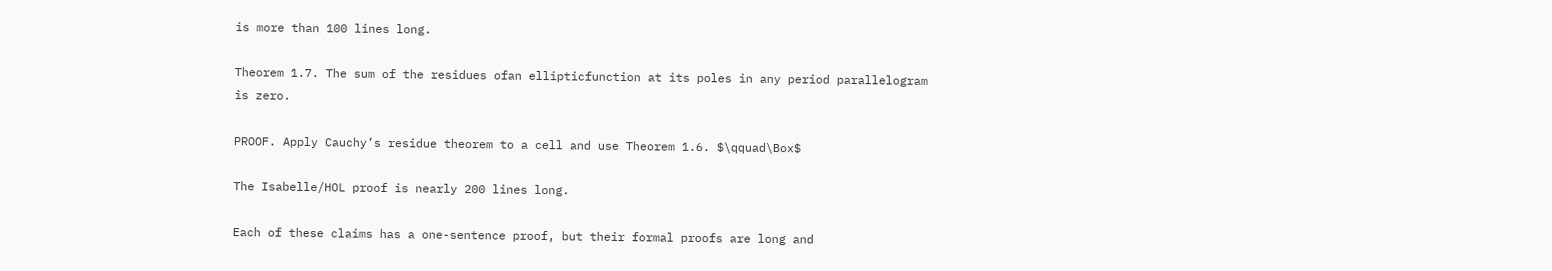is more than 100 lines long.

Theorem 1.7. The sum of the residues ofan ellipticfunction at its poles in any period parallelogram is zero.

PROOF. Apply Cauchy’s residue theorem to a cell and use Theorem 1.6. $\qquad\Box$

The Isabelle/HOL proof is nearly 200 lines long.

Each of these claims has a one-sentence proof, but their formal proofs are long and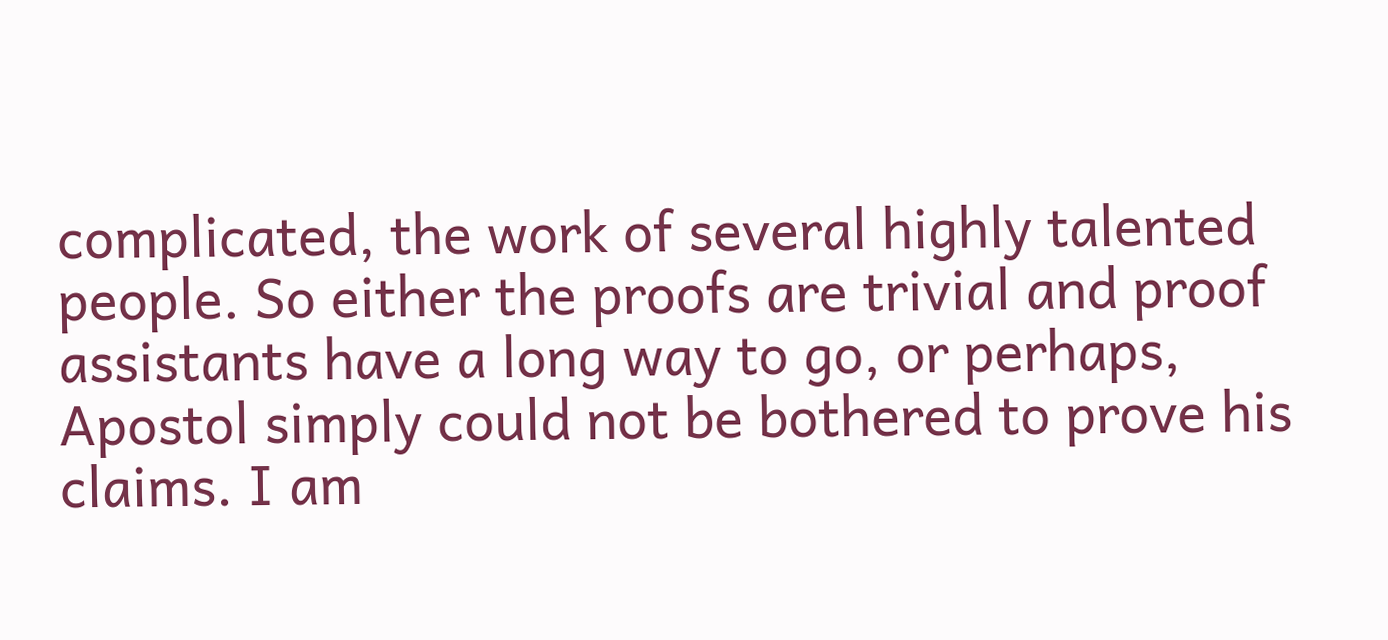complicated, the work of several highly talented people. So either the proofs are trivial and proof assistants have a long way to go, or perhaps, Apostol simply could not be bothered to prove his claims. I am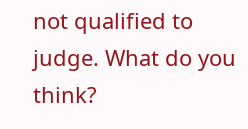not qualified to judge. What do you think?